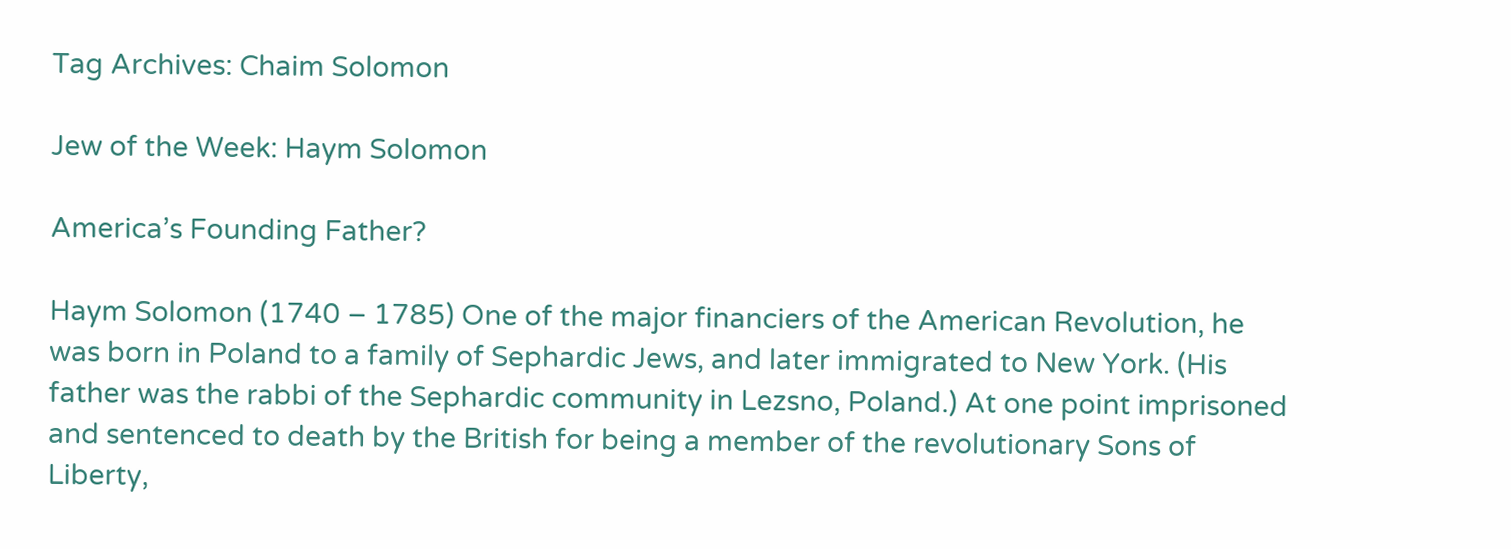Tag Archives: Chaim Solomon

Jew of the Week: Haym Solomon

America’s Founding Father?

Haym Solomon (1740 – 1785) One of the major financiers of the American Revolution, he was born in Poland to a family of Sephardic Jews, and later immigrated to New York. (His father was the rabbi of the Sephardic community in Lezsno, Poland.) At one point imprisoned and sentenced to death by the British for being a member of the revolutionary Sons of Liberty,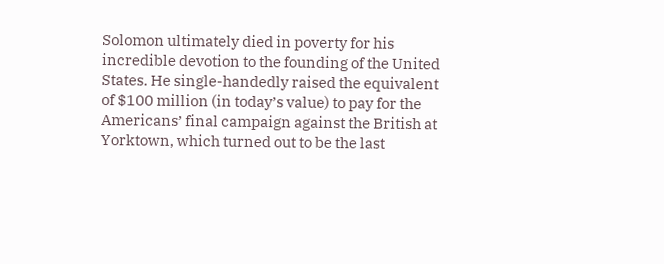Solomon ultimately died in poverty for his incredible devotion to the founding of the United States. He single-handedly raised the equivalent of $100 million (in today’s value) to pay for the Americans’ final campaign against the British at Yorktown, which turned out to be the last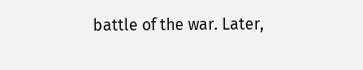battle of the war. Later,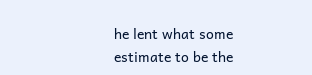he lent what some estimate to be the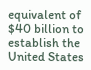equivalent of $40 billion to establish the United States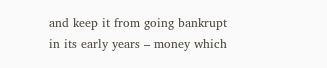and keep it from going bankrupt in its early years – money which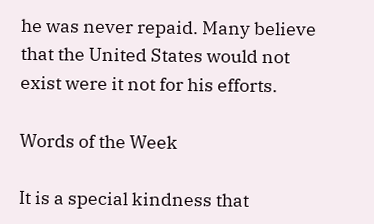he was never repaid. Many believe that the United States would not exist were it not for his efforts.

Words of the Week

It is a special kindness that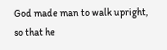God made man to walk upright, so that he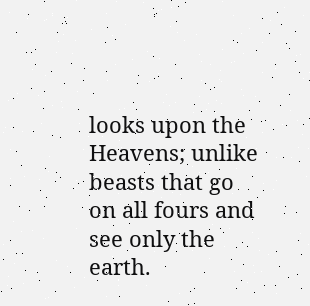looks upon the Heavens; unlike beasts that go on all fours and see only the earth.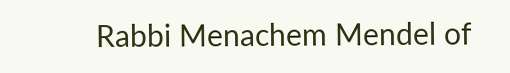Rabbi Menachem Mendel of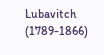Lubavitch (1789-1866)